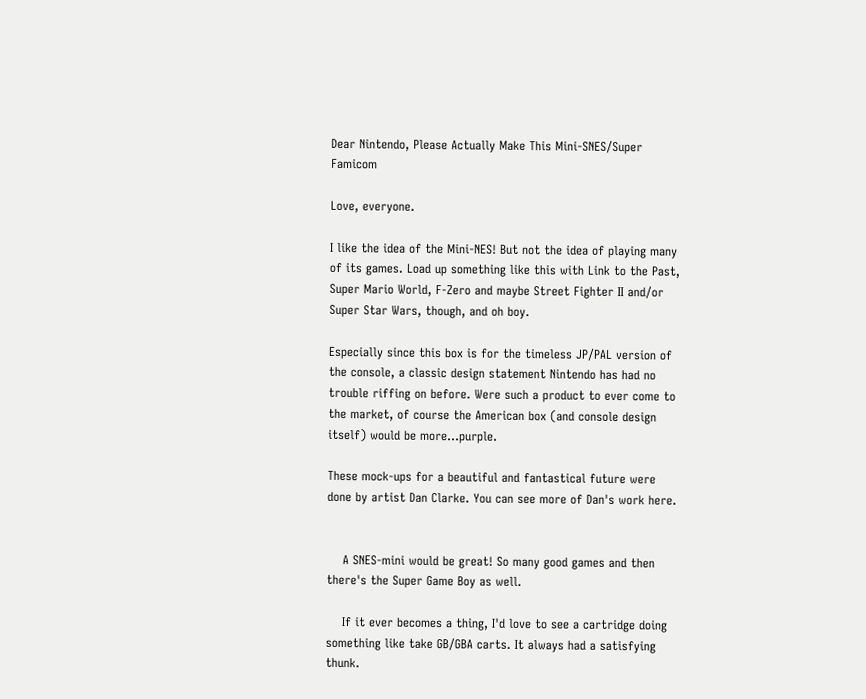Dear Nintendo, Please Actually Make This Mini-SNES/Super Famicom

Love, everyone.

I like the idea of the Mini-NES! But not the idea of playing many of its games. Load up something like this with Link to the Past, Super Mario World, F-Zero and maybe Street Fighter II and/or Super Star Wars, though, and oh boy.

Especially since this box is for the timeless JP/PAL version of the console, a classic design statement Nintendo has had no trouble riffing on before. Were such a product to ever come to the market, of course the American box (and console design itself) would be more...purple.

These mock-ups for a beautiful and fantastical future were done by artist Dan Clarke. You can see more of Dan's work here.


    A SNES-mini would be great! So many good games and then there's the Super Game Boy as well.

    If it ever becomes a thing, I'd love to see a cartridge doing something like take GB/GBA carts. It always had a satisfying thunk.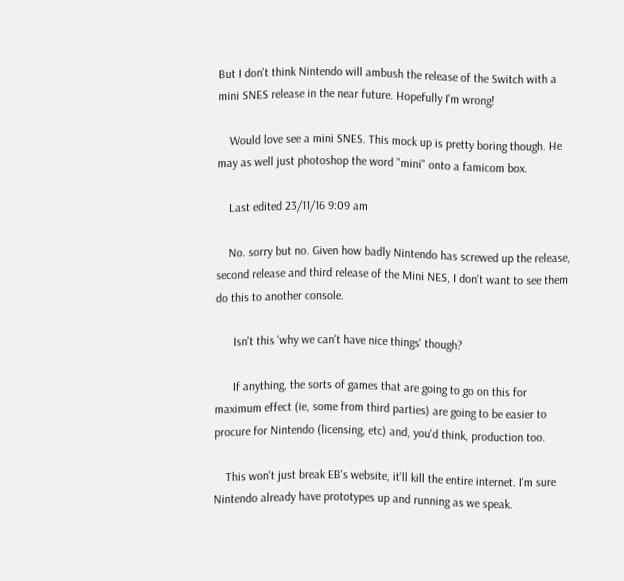But I don't think Nintendo will ambush the release of the Switch with a mini SNES release in the near future. Hopefully I'm wrong!

    Would love see a mini SNES. This mock up is pretty boring though. He may as well just photoshop the word "mini" onto a famicom box.

    Last edited 23/11/16 9:09 am

    No. sorry but no. Given how badly Nintendo has screwed up the release, second release and third release of the Mini NES, I don't want to see them do this to another console.

      Isn't this 'why we can't have nice things' though?

      If anything, the sorts of games that are going to go on this for maximum effect (ie, some from third parties) are going to be easier to procure for Nintendo (licensing, etc) and, you'd think, production too.

    This won't just break EB's website, it'll kill the entire internet. I'm sure Nintendo already have prototypes up and running as we speak.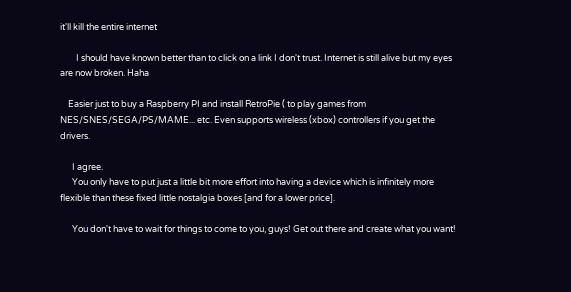it'll kill the entire internet

        I should have known better than to click on a link I don't trust. Internet is still alive but my eyes are now broken. Haha

    Easier just to buy a Raspberry PI and install RetroPie ( to play games from NES/SNES/SEGA/PS/MAME... etc. Even supports wireless (xbox) controllers if you get the drivers.

      I agree.
      You only have to put just a little bit more effort into having a device which is infinitely more flexible than these fixed little nostalgia boxes [and for a lower price].

      You don't have to wait for things to come to you, guys! Get out there and create what you want!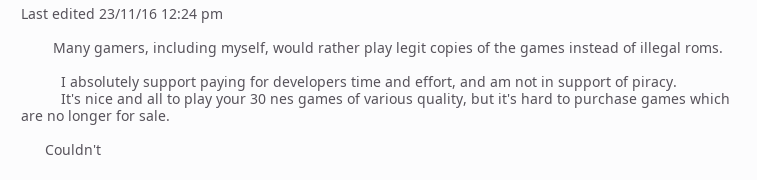Last edited 23/11/16 12:24 pm

        Many gamers, including myself, would rather play legit copies of the games instead of illegal roms.

          I absolutely support paying for developers time and effort, and am not in support of piracy.
          It's nice and all to play your 30 nes games of various quality, but it's hard to purchase games which are no longer for sale.

      Couldn't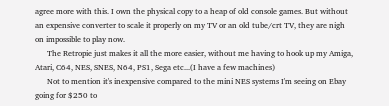agree more with this. I own the physical copy to a heap of old console games. But without an expensive converter to scale it properly on my TV or an old tube/crt TV, they are nigh on impossible to play now.
      The Retropie just makes it all the more easier, without me having to hook up my Amiga, Atari, C64, NES, SNES, N64, PS1, Sega etc...(I have a few machines)
      Not to mention it's inexpensive compared to the mini NES systems I'm seeing on Ebay going for $250 to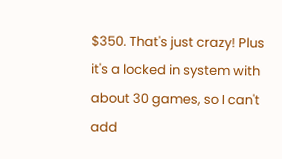$350. That's just crazy! Plus it's a locked in system with about 30 games, so I can't add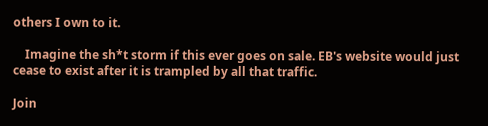others I own to it.

    Imagine the sh*t storm if this ever goes on sale. EB's website would just cease to exist after it is trampled by all that traffic.

Join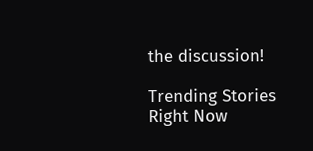the discussion!

Trending Stories Right Now